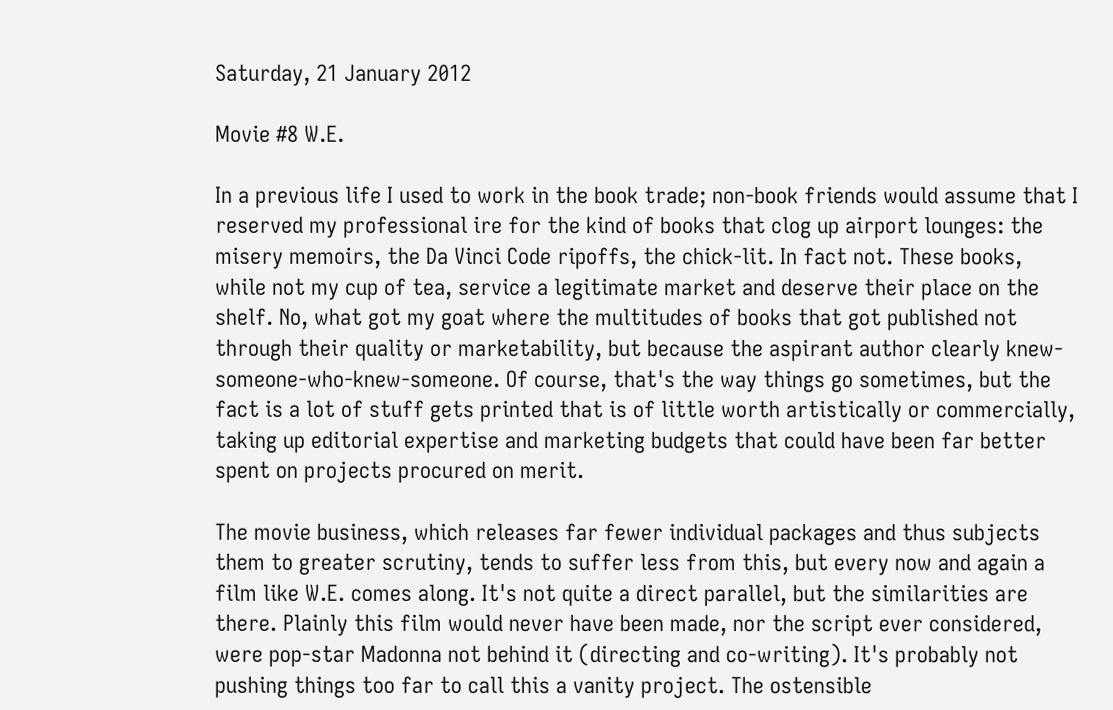Saturday, 21 January 2012

Movie #8 W.E.

In a previous life I used to work in the book trade; non-book friends would assume that I reserved my professional ire for the kind of books that clog up airport lounges: the misery memoirs, the Da Vinci Code ripoffs, the chick-lit. In fact not. These books, while not my cup of tea, service a legitimate market and deserve their place on the shelf. No, what got my goat where the multitudes of books that got published not through their quality or marketability, but because the aspirant author clearly knew-someone-who-knew-someone. Of course, that's the way things go sometimes, but the fact is a lot of stuff gets printed that is of little worth artistically or commercially, taking up editorial expertise and marketing budgets that could have been far better spent on projects procured on merit.

The movie business, which releases far fewer individual packages and thus subjects them to greater scrutiny, tends to suffer less from this, but every now and again a film like W.E. comes along. It's not quite a direct parallel, but the similarities are there. Plainly this film would never have been made, nor the script ever considered, were pop-star Madonna not behind it (directing and co-writing). It's probably not pushing things too far to call this a vanity project. The ostensible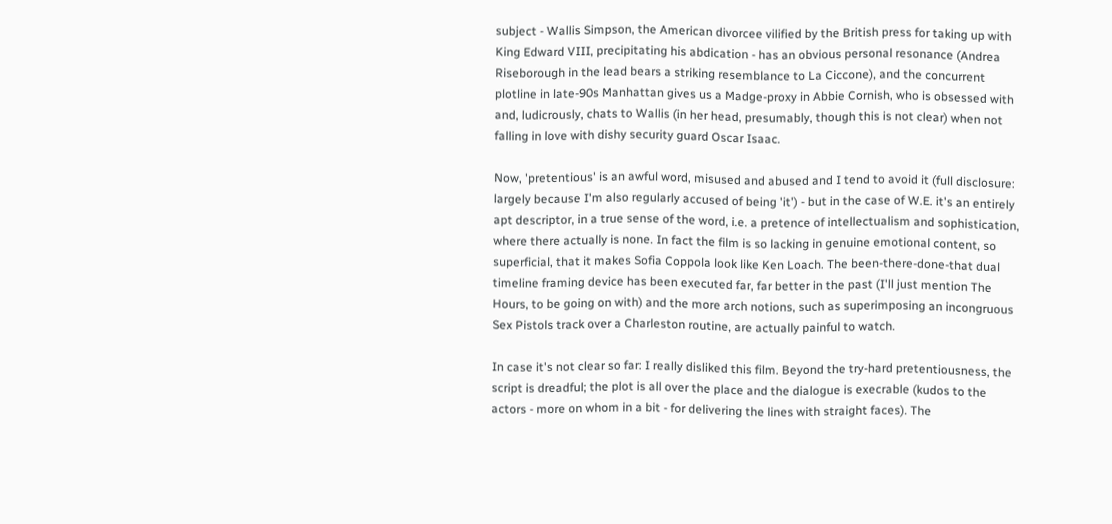subject - Wallis Simpson, the American divorcee vilified by the British press for taking up with King Edward VIII, precipitating his abdication - has an obvious personal resonance (Andrea Riseborough in the lead bears a striking resemblance to La Ciccone), and the concurrent plotline in late-90s Manhattan gives us a Madge-proxy in Abbie Cornish, who is obsessed with and, ludicrously, chats to Wallis (in her head, presumably, though this is not clear) when not falling in love with dishy security guard Oscar Isaac.

Now, 'pretentious' is an awful word, misused and abused and I tend to avoid it (full disclosure: largely because I'm also regularly accused of being 'it') - but in the case of W.E. it's an entirely apt descriptor, in a true sense of the word, i.e. a pretence of intellectualism and sophistication, where there actually is none. In fact the film is so lacking in genuine emotional content, so superficial, that it makes Sofia Coppola look like Ken Loach. The been-there-done-that dual timeline framing device has been executed far, far better in the past (I'll just mention The Hours, to be going on with) and the more arch notions, such as superimposing an incongruous Sex Pistols track over a Charleston routine, are actually painful to watch.

In case it's not clear so far: I really disliked this film. Beyond the try-hard pretentiousness, the script is dreadful; the plot is all over the place and the dialogue is execrable (kudos to the actors - more on whom in a bit - for delivering the lines with straight faces). The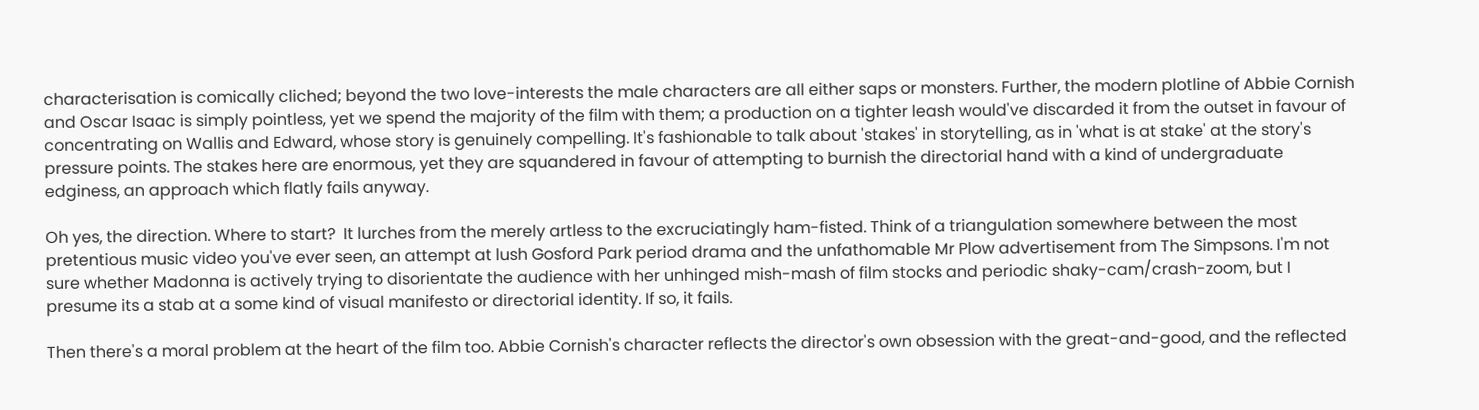characterisation is comically cliched; beyond the two love-interests the male characters are all either saps or monsters. Further, the modern plotline of Abbie Cornish and Oscar Isaac is simply pointless, yet we spend the majority of the film with them; a production on a tighter leash would've discarded it from the outset in favour of concentrating on Wallis and Edward, whose story is genuinely compelling. It's fashionable to talk about 'stakes' in storytelling, as in 'what is at stake' at the story's pressure points. The stakes here are enormous, yet they are squandered in favour of attempting to burnish the directorial hand with a kind of undergraduate edginess, an approach which flatly fails anyway.

Oh yes, the direction. Where to start?  It lurches from the merely artless to the excruciatingly ham-fisted. Think of a triangulation somewhere between the most pretentious music video you've ever seen, an attempt at lush Gosford Park period drama and the unfathomable Mr Plow advertisement from The Simpsons. I'm not sure whether Madonna is actively trying to disorientate the audience with her unhinged mish-mash of film stocks and periodic shaky-cam/crash-zoom, but I presume its a stab at a some kind of visual manifesto or directorial identity. If so, it fails.

Then there's a moral problem at the heart of the film too. Abbie Cornish's character reflects the director's own obsession with the great-and-good, and the reflected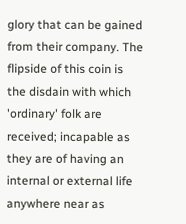glory that can be gained from their company. The flipside of this coin is the disdain with which 'ordinary' folk are received; incapable as they are of having an internal or external life anywhere near as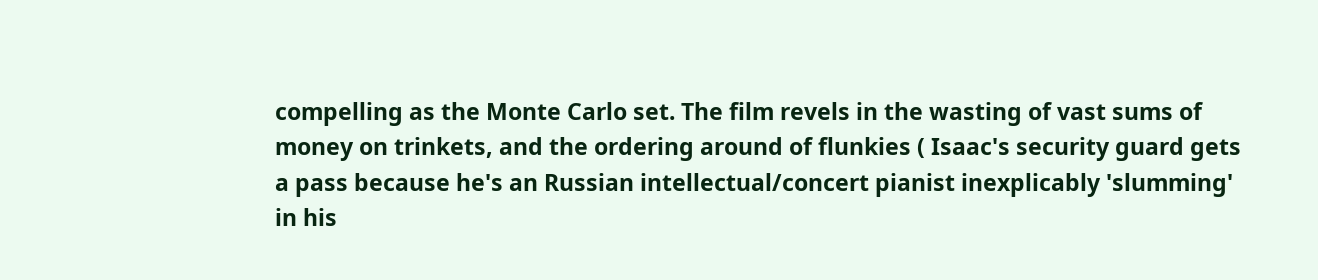compelling as the Monte Carlo set. The film revels in the wasting of vast sums of money on trinkets, and the ordering around of flunkies ( Isaac's security guard gets a pass because he's an Russian intellectual/concert pianist inexplicably 'slumming' in his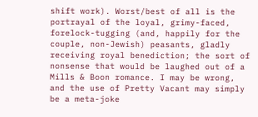shift work). Worst/best of all is the portrayal of the loyal, grimy-faced, forelock-tugging (and, happily for the couple, non-Jewish) peasants, gladly receiving royal benediction; the sort of nonsense that would be laughed out of a Mills & Boon romance. I may be wrong, and the use of Pretty Vacant may simply be a meta-joke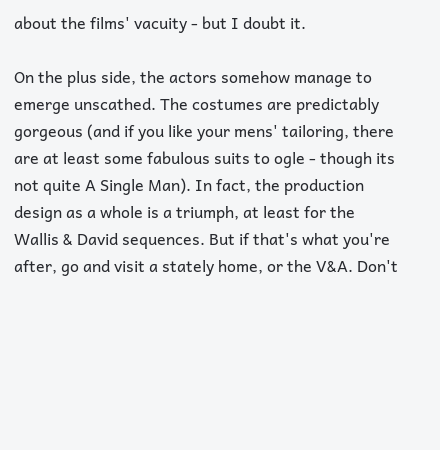about the films' vacuity - but I doubt it.

On the plus side, the actors somehow manage to emerge unscathed. The costumes are predictably gorgeous (and if you like your mens' tailoring, there are at least some fabulous suits to ogle - though its not quite A Single Man). In fact, the production design as a whole is a triumph, at least for the Wallis & David sequences. But if that's what you're after, go and visit a stately home, or the V&A. Don't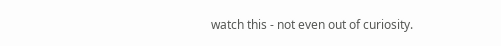watch this - not even out of curiosity.